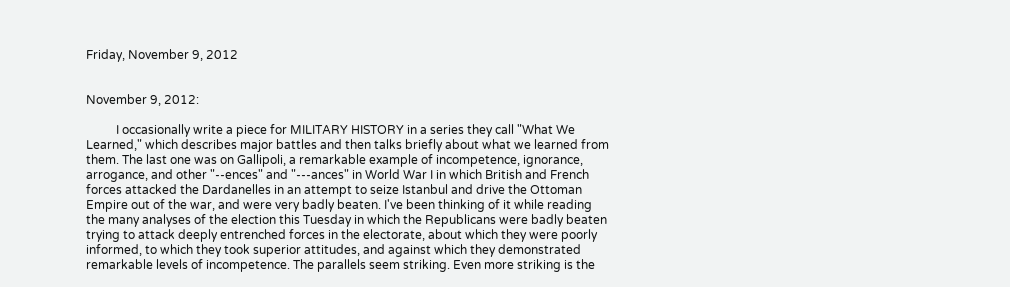Friday, November 9, 2012


November 9, 2012:

          I occasionally write a piece for MILITARY HISTORY in a series they call "What We Learned," which describes major battles and then talks briefly about what we learned from them. The last one was on Gallipoli, a remarkable example of incompetence, ignorance, arrogance, and other "--ences" and "---ances" in World War I in which British and French forces attacked the Dardanelles in an attempt to seize Istanbul and drive the Ottoman Empire out of the war, and were very badly beaten. I've been thinking of it while reading the many analyses of the election this Tuesday in which the Republicans were badly beaten trying to attack deeply entrenched forces in the electorate, about which they were poorly informed, to which they took superior attitudes, and against which they demonstrated remarkable levels of incompetence. The parallels seem striking. Even more striking is the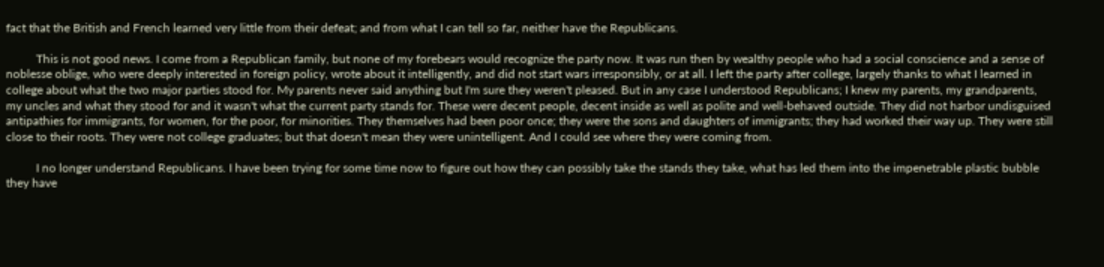fact that the British and French learned very little from their defeat; and from what I can tell so far, neither have the Republicans.

          This is not good news. I come from a Republican family, but none of my forebears would recognize the party now. It was run then by wealthy people who had a social conscience and a sense of noblesse oblige, who were deeply interested in foreign policy, wrote about it intelligently, and did not start wars irresponsibly, or at all. I left the party after college, largely thanks to what I learned in college about what the two major parties stood for. My parents never said anything but I'm sure they weren't pleased. But in any case I understood Republicans; I knew my parents, my grandparents, my uncles and what they stood for and it wasn't what the current party stands for. These were decent people, decent inside as well as polite and well-behaved outside. They did not harbor undisguised antipathies for immigrants, for women, for the poor, for minorities. They themselves had been poor once; they were the sons and daughters of immigrants; they had worked their way up. They were still close to their roots. They were not college graduates; but that doesn't mean they were unintelligent. And I could see where they were coming from.

          I no longer understand Republicans. I have been trying for some time now to figure out how they can possibly take the stands they take, what has led them into the impenetrable plastic bubble they have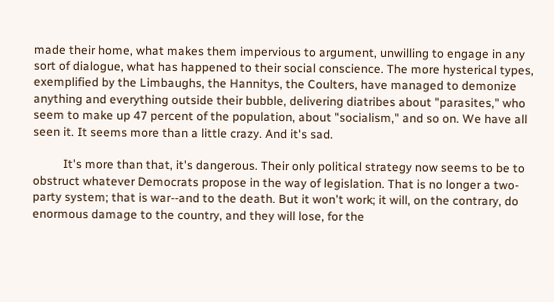made their home, what makes them impervious to argument, unwilling to engage in any sort of dialogue, what has happened to their social conscience. The more hysterical types, exemplified by the Limbaughs, the Hannitys, the Coulters, have managed to demonize anything and everything outside their bubble, delivering diatribes about "parasites," who seem to make up 47 percent of the population, about "socialism," and so on. We have all seen it. It seems more than a little crazy. And it's sad.

          It's more than that, it's dangerous. Their only political strategy now seems to be to obstruct whatever Democrats propose in the way of legislation. That is no longer a two-party system; that is war--and to the death. But it won't work; it will, on the contrary, do enormous damage to the country, and they will lose, for the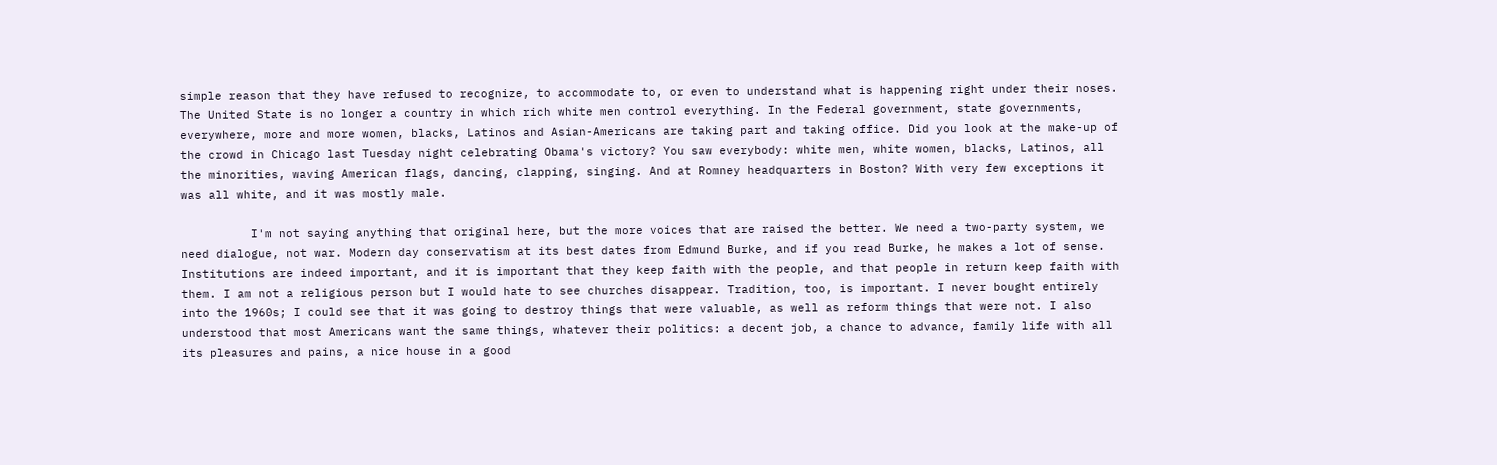simple reason that they have refused to recognize, to accommodate to, or even to understand what is happening right under their noses. The United State is no longer a country in which rich white men control everything. In the Federal government, state governments, everywhere, more and more women, blacks, Latinos and Asian-Americans are taking part and taking office. Did you look at the make-up of the crowd in Chicago last Tuesday night celebrating Obama's victory? You saw everybody: white men, white women, blacks, Latinos, all the minorities, waving American flags, dancing, clapping, singing. And at Romney headquarters in Boston? With very few exceptions it was all white, and it was mostly male.

          I'm not saying anything that original here, but the more voices that are raised the better. We need a two-party system, we need dialogue, not war. Modern day conservatism at its best dates from Edmund Burke, and if you read Burke, he makes a lot of sense. Institutions are indeed important, and it is important that they keep faith with the people, and that people in return keep faith with them. I am not a religious person but I would hate to see churches disappear. Tradition, too, is important. I never bought entirely into the 1960s; I could see that it was going to destroy things that were valuable, as well as reform things that were not. I also understood that most Americans want the same things, whatever their politics: a decent job, a chance to advance, family life with all its pleasures and pains, a nice house in a good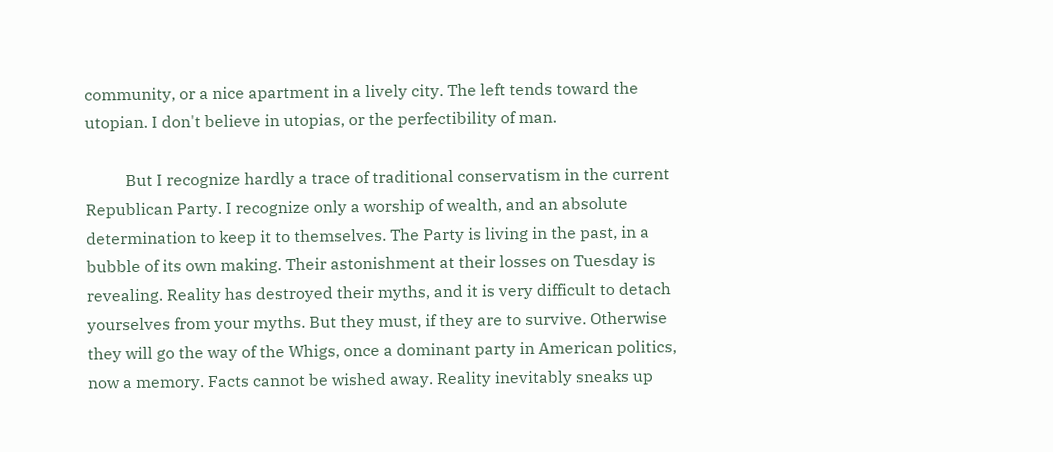community, or a nice apartment in a lively city. The left tends toward the utopian. I don't believe in utopias, or the perfectibility of man.

          But I recognize hardly a trace of traditional conservatism in the current Republican Party. I recognize only a worship of wealth, and an absolute determination to keep it to themselves. The Party is living in the past, in a bubble of its own making. Their astonishment at their losses on Tuesday is revealing. Reality has destroyed their myths, and it is very difficult to detach yourselves from your myths. But they must, if they are to survive. Otherwise they will go the way of the Whigs, once a dominant party in American politics, now a memory. Facts cannot be wished away. Reality inevitably sneaks up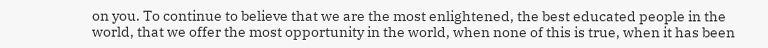on you. To continue to believe that we are the most enlightened, the best educated people in the world, that we offer the most opportunity in the world, when none of this is true, when it has been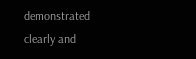demonstrated clearly and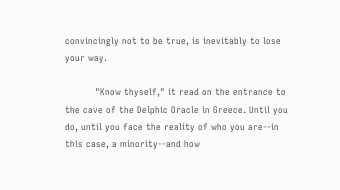convincingly not to be true, is inevitably to lose your way.

          "Know thyself," it read on the entrance to the cave of the Delphic Oracle in Greece. Until you do, until you face the reality of who you are--in this case, a minority--and how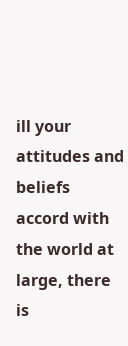ill your attitudes and beliefs accord with the world at large, there is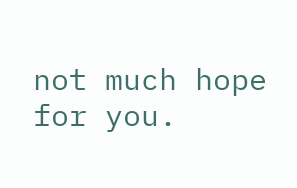not much hope for you.